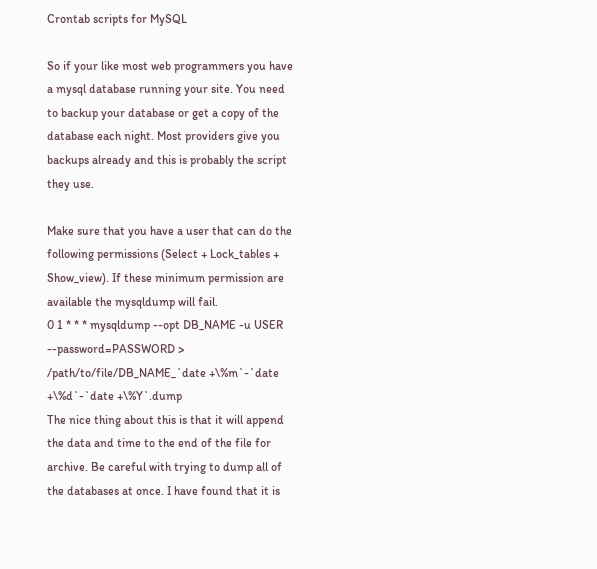Crontab scripts for MySQL

So if your like most web programmers you have a mysql database running your site. You need to backup your database or get a copy of the database each night. Most providers give you backups already and this is probably the script they use.

Make sure that you have a user that can do the following permissions (Select + Lock_tables + Show_view). If these minimum permission are available the mysqldump will fail.
0 1 * * * mysqldump --opt DB_NAME -u USER --password=PASSWORD > /path/to/file/DB_NAME_`date +\%m`-`date +\%d`-`date +\%Y`.dump
The nice thing about this is that it will append the data and time to the end of the file for archive. Be careful with trying to dump all of the databases at once. I have found that it is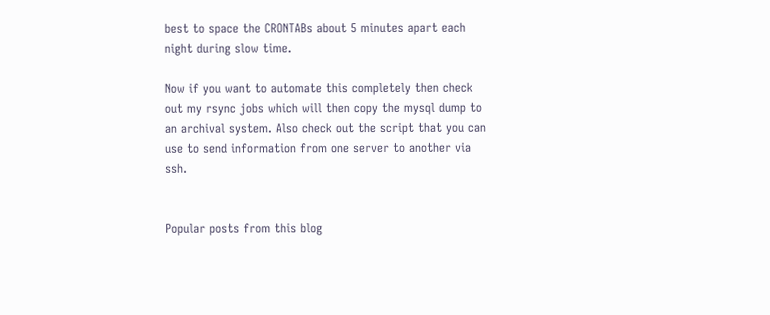best to space the CRONTABs about 5 minutes apart each night during slow time.

Now if you want to automate this completely then check out my rsync jobs which will then copy the mysql dump to an archival system. Also check out the script that you can use to send information from one server to another via ssh.


Popular posts from this blog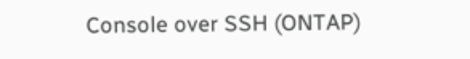Console over SSH (ONTAP)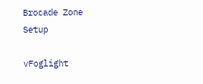Brocade Zone Setup

vFoglight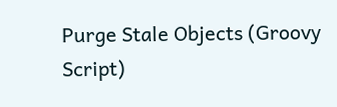Purge Stale Objects (Groovy Script)